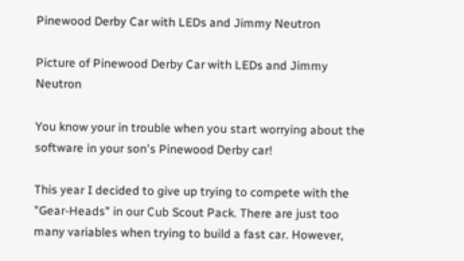Pinewood Derby Car with LEDs and Jimmy Neutron

Picture of Pinewood Derby Car with LEDs and Jimmy Neutron

You know your in trouble when you start worrying about the software in your son's Pinewood Derby car!

This year I decided to give up trying to compete with the "Gear-Heads" in our Cub Scout Pack. There are just too many variables when trying to build a fast car. However,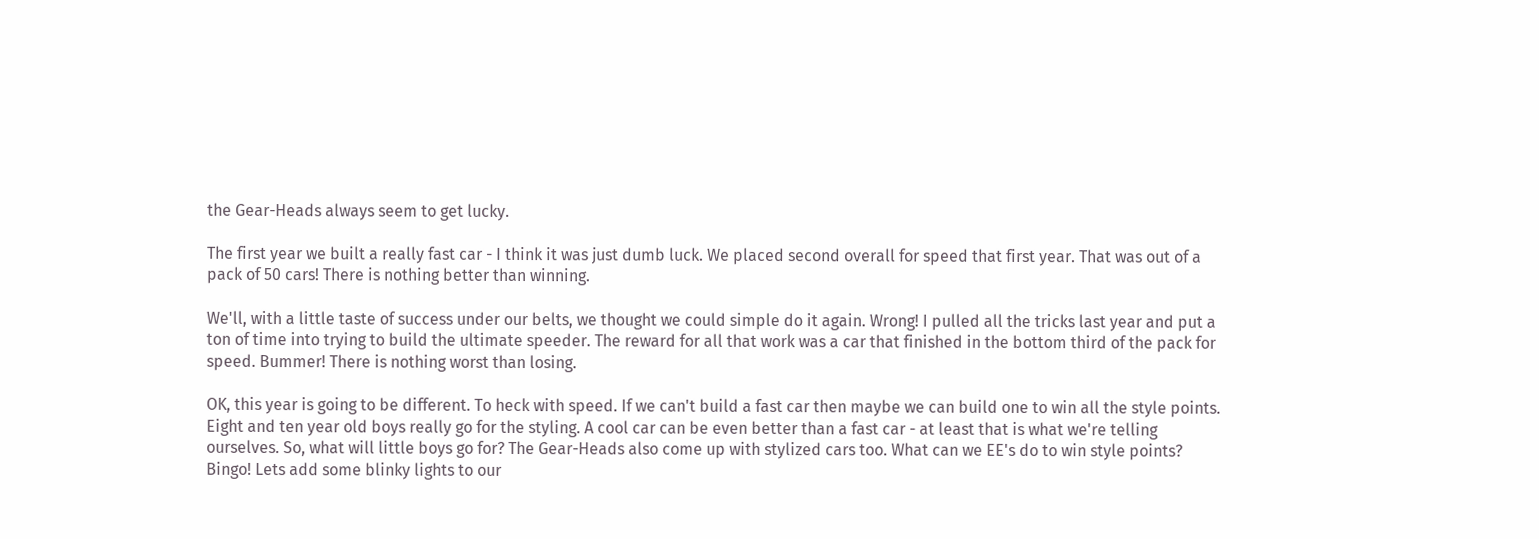the Gear-Heads always seem to get lucky.

The first year we built a really fast car - I think it was just dumb luck. We placed second overall for speed that first year. That was out of a pack of 50 cars! There is nothing better than winning.

We'll, with a little taste of success under our belts, we thought we could simple do it again. Wrong! I pulled all the tricks last year and put a ton of time into trying to build the ultimate speeder. The reward for all that work was a car that finished in the bottom third of the pack for speed. Bummer! There is nothing worst than losing.

OK, this year is going to be different. To heck with speed. If we can't build a fast car then maybe we can build one to win all the style points. Eight and ten year old boys really go for the styling. A cool car can be even better than a fast car - at least that is what we're telling ourselves. So, what will little boys go for? The Gear-Heads also come up with stylized cars too. What can we EE's do to win style points? Bingo! Lets add some blinky lights to our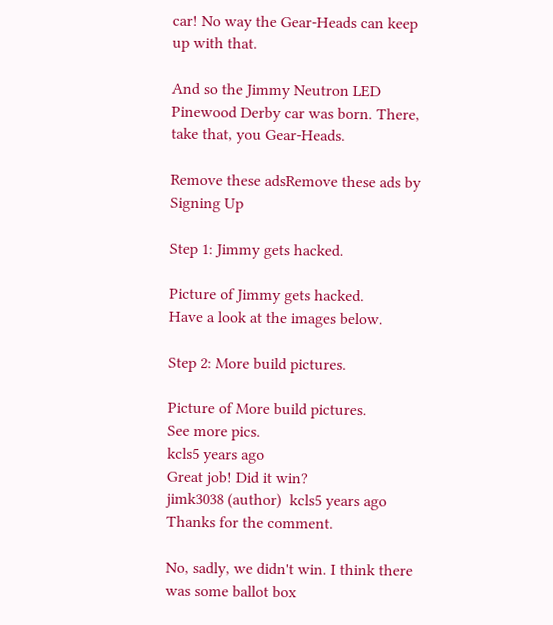car! No way the Gear-Heads can keep up with that.

And so the Jimmy Neutron LED Pinewood Derby car was born. There, take that, you Gear-Heads.

Remove these adsRemove these ads by Signing Up

Step 1: Jimmy gets hacked.

Picture of Jimmy gets hacked.
Have a look at the images below.

Step 2: More build pictures.

Picture of More build pictures.
See more pics.
kcls5 years ago
Great job! Did it win?
jimk3038 (author)  kcls5 years ago
Thanks for the comment.

No, sadly, we didn't win. I think there was some ballot box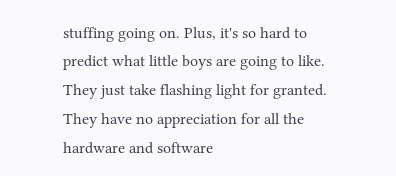stuffing going on. Plus, it's so hard to predict what little boys are going to like. They just take flashing light for granted. They have no appreciation for all the hardware and software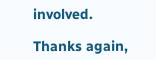involved.

Thanks again,